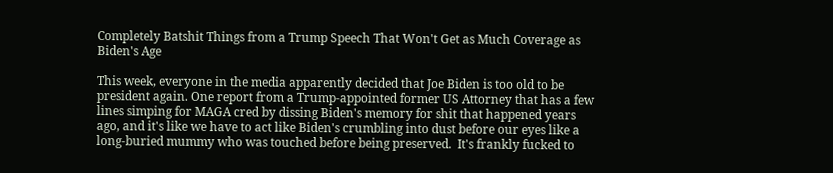Completely Batshit Things from a Trump Speech That Won't Get as Much Coverage as Biden's Age

This week, everyone in the media apparently decided that Joe Biden is too old to be president again. One report from a Trump-appointed former US Attorney that has a few lines simping for MAGA cred by dissing Biden's memory for shit that happened years ago, and it's like we have to act like Biden's crumbling into dust before our eyes like a long-buried mummy who was touched before being preserved.  It's frankly fucked to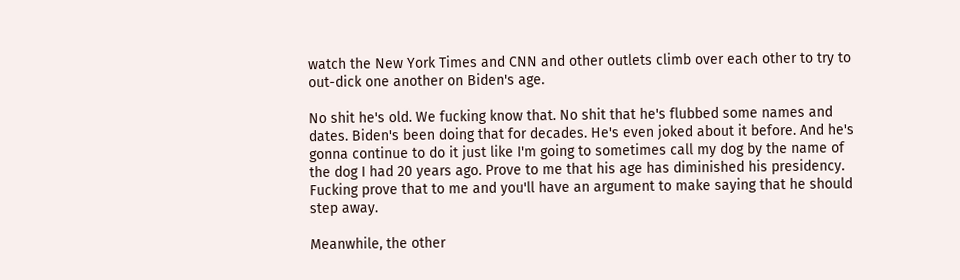watch the New York Times and CNN and other outlets climb over each other to try to out-dick one another on Biden's age.

No shit he's old. We fucking know that. No shit that he's flubbed some names and dates. Biden's been doing that for decades. He's even joked about it before. And he's gonna continue to do it just like I'm going to sometimes call my dog by the name of the dog I had 20 years ago. Prove to me that his age has diminished his presidency. Fucking prove that to me and you'll have an argument to make saying that he should step away.

Meanwhile, the other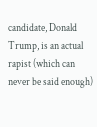candidate, Donald Trump, is an actual rapist (which can never be said enough)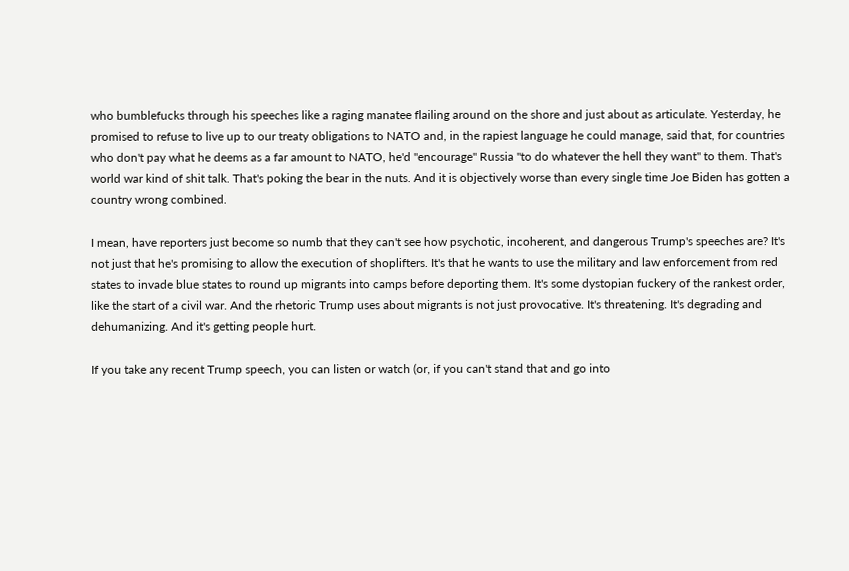who bumblefucks through his speeches like a raging manatee flailing around on the shore and just about as articulate. Yesterday, he promised to refuse to live up to our treaty obligations to NATO and, in the rapiest language he could manage, said that, for countries who don't pay what he deems as a far amount to NATO, he'd "encourage" Russia "to do whatever the hell they want" to them. That's world war kind of shit talk. That's poking the bear in the nuts. And it is objectively worse than every single time Joe Biden has gotten a country wrong combined.

I mean, have reporters just become so numb that they can't see how psychotic, incoherent, and dangerous Trump's speeches are? It's not just that he's promising to allow the execution of shoplifters. It's that he wants to use the military and law enforcement from red states to invade blue states to round up migrants into camps before deporting them. It's some dystopian fuckery of the rankest order, like the start of a civil war. And the rhetoric Trump uses about migrants is not just provocative. It's threatening. It's degrading and dehumanizing. And it's getting people hurt.

If you take any recent Trump speech, you can listen or watch (or, if you can't stand that and go into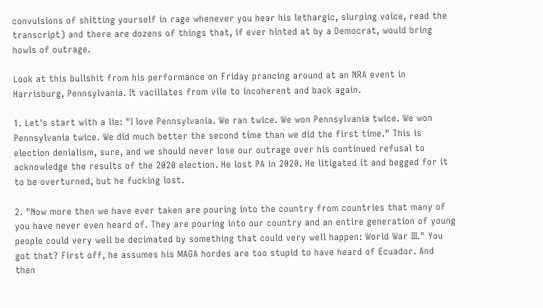convulsions of shitting yourself in rage whenever you hear his lethargic, slurping voice, read the transcript) and there are dozens of things that, if ever hinted at by a Democrat, would bring howls of outrage.

Look at this bullshit from his performance on Friday prancing around at an NRA event in Harrisburg, Pennsylvania. It vacillates from vile to incoherent and back again.

1. Let's start with a lie: "I love Pennsylvania. We ran twice. We won Pennsylvania twice. We won Pennsylvania twice. We did much better the second time than we did the first time." This is election denialism, sure, and we should never lose our outrage over his continued refusal to acknowledge the results of the 2020 election. He lost PA in 2020. He litigated it and begged for it to be overturned, but he fucking lost.

2. "Now more then we have ever taken are pouring into the country from countries that many of you have never even heard of. They are pouring into our country and an entire generation of young people could very well be decimated by something that could very well happen: World War III." You got that? First off, he assumes his MAGA hordes are too stupid to have heard of Ecuador. And then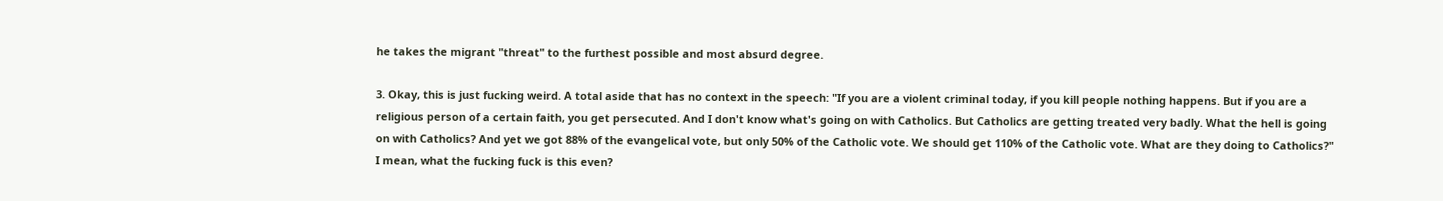he takes the migrant "threat" to the furthest possible and most absurd degree.

3. Okay, this is just fucking weird. A total aside that has no context in the speech: "If you are a violent criminal today, if you kill people nothing happens. But if you are a religious person of a certain faith, you get persecuted. And I don't know what's going on with Catholics. But Catholics are getting treated very badly. What the hell is going on with Catholics? And yet we got 88% of the evangelical vote, but only 50% of the Catholic vote. We should get 110% of the Catholic vote. What are they doing to Catholics?" I mean, what the fucking fuck is this even?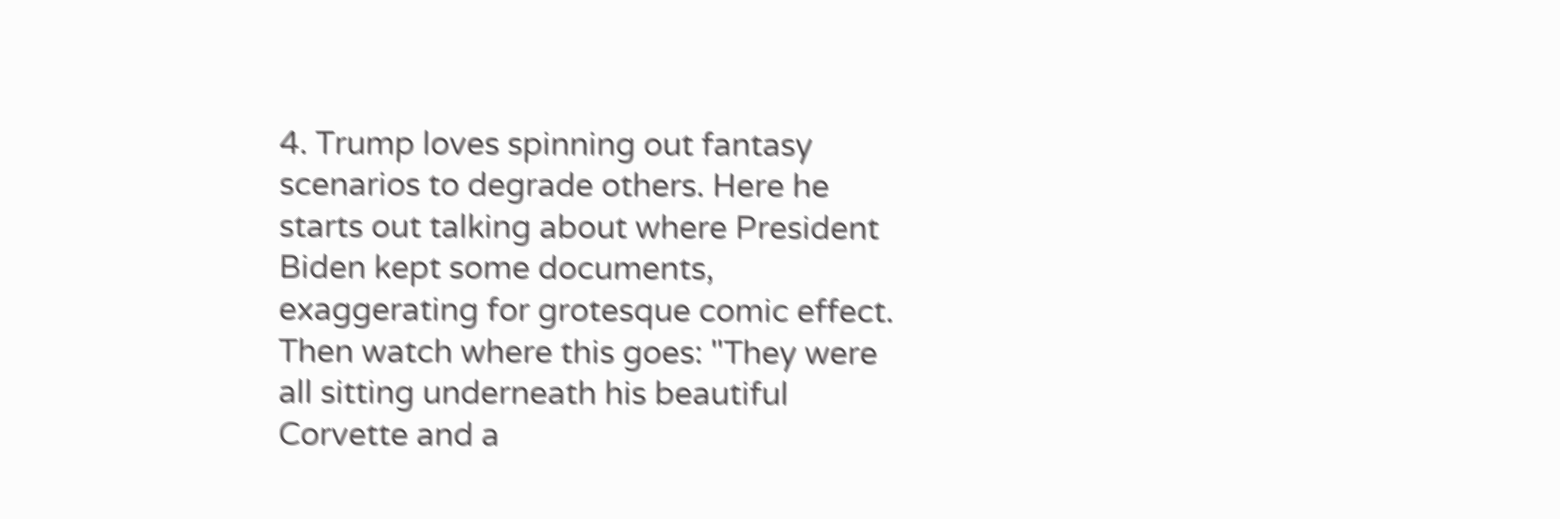4. Trump loves spinning out fantasy scenarios to degrade others. Here he starts out talking about where President Biden kept some documents, exaggerating for grotesque comic effect. Then watch where this goes: "They were all sitting underneath his beautiful Corvette and a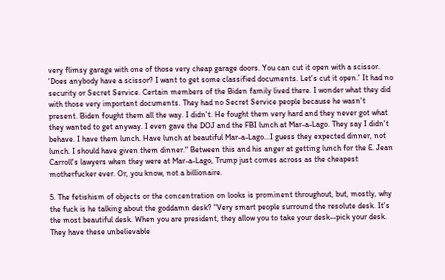very flimsy garage with one of those very cheap garage doors. You can cut it open with a scissor. 'Does anybody have a scissor? I want to get some classified documents. Let's cut it open.' It had no security or Secret Service. Certain members of the Biden family lived there. I wonder what they did with those very important documents. They had no Secret Service people because he wasn't present. Biden fought them all the way. I didn't. He fought them very hard and they never got what they wanted to get anyway. I even gave the DOJ and the FBI lunch at Mar-a-Lago. They say I didn't behave. I have them lunch. Have lunch at beautiful Mar-a-Lago...I guess they expected dinner, not lunch. I should have given them dinner." Between this and his anger at getting lunch for the E. Jean Carroll's lawyers when they were at Mar-a-Lago, Trump just comes across as the cheapest motherfucker ever. Or, you know, not a billionaire.

5. The fetishism of objects or the concentration on looks is prominent throughout, but, mostly, why the fuck is he talking about the goddamn desk? "Very smart people surround the resolute desk. It's the most beautiful desk. When you are president, they allow you to take your desk--pick your desk. They have these unbelievable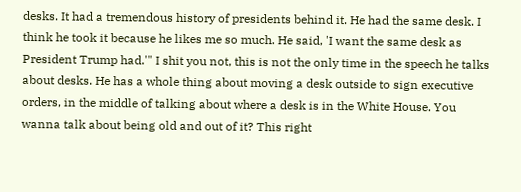desks. It had a tremendous history of presidents behind it. He had the same desk. I think he took it because he likes me so much. He said, 'I want the same desk as President Trump had.'" I shit you not, this is not the only time in the speech he talks about desks. He has a whole thing about moving a desk outside to sign executive orders, in the middle of talking about where a desk is in the White House. You wanna talk about being old and out of it? This right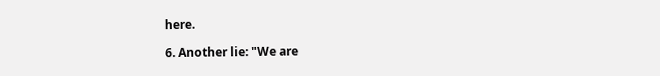here.

6. Another lie: "We are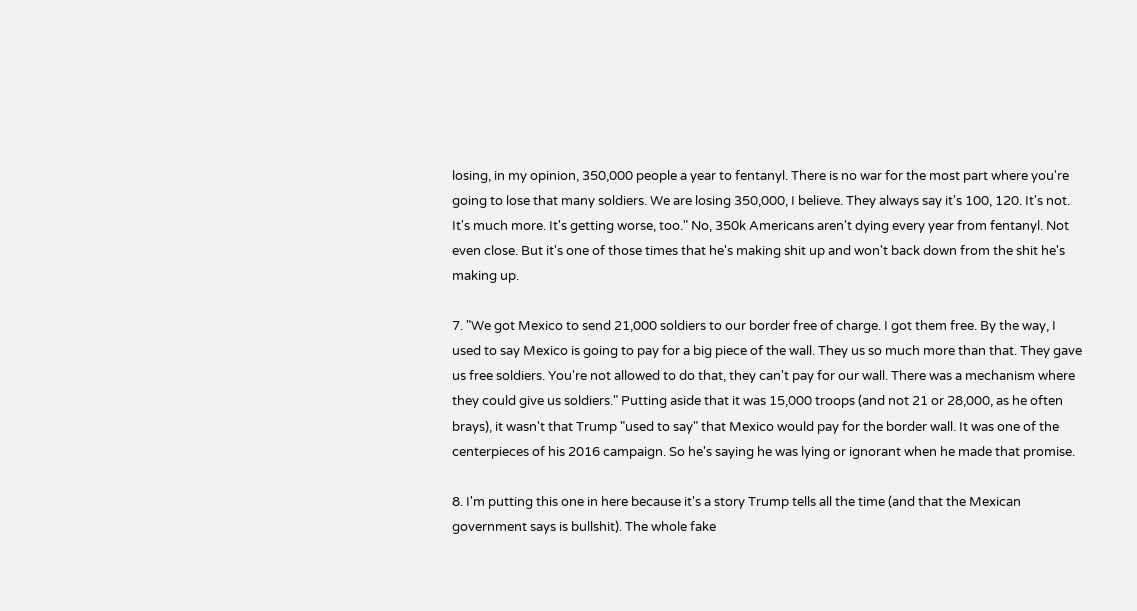losing, in my opinion, 350,000 people a year to fentanyl. There is no war for the most part where you're going to lose that many soldiers. We are losing 350,000, I believe. They always say it's 100, 120. It's not. It's much more. It's getting worse, too." No, 350k Americans aren't dying every year from fentanyl. Not even close. But it's one of those times that he's making shit up and won't back down from the shit he's making up.

7. "We got Mexico to send 21,000 soldiers to our border free of charge. I got them free. By the way, I used to say Mexico is going to pay for a big piece of the wall. They us so much more than that. They gave us free soldiers. You're not allowed to do that, they can't pay for our wall. There was a mechanism where they could give us soldiers." Putting aside that it was 15,000 troops (and not 21 or 28,000, as he often brays), it wasn't that Trump "used to say" that Mexico would pay for the border wall. It was one of the centerpieces of his 2016 campaign. So he's saying he was lying or ignorant when he made that promise.

8. I'm putting this one in here because it's a story Trump tells all the time (and that the Mexican government says is bullshit). The whole fake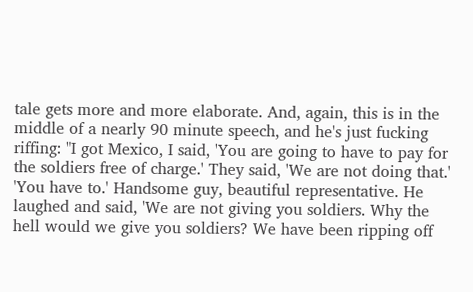tale gets more and more elaborate. And, again, this is in the middle of a nearly 90 minute speech, and he's just fucking riffing: "I got Mexico, I said, 'You are going to have to pay for the soldiers free of charge.' They said, 'We are not doing that.' 'You have to.' Handsome guy, beautiful representative. He laughed and said, 'We are not giving you soldiers. Why the hell would we give you soldiers? We have been ripping off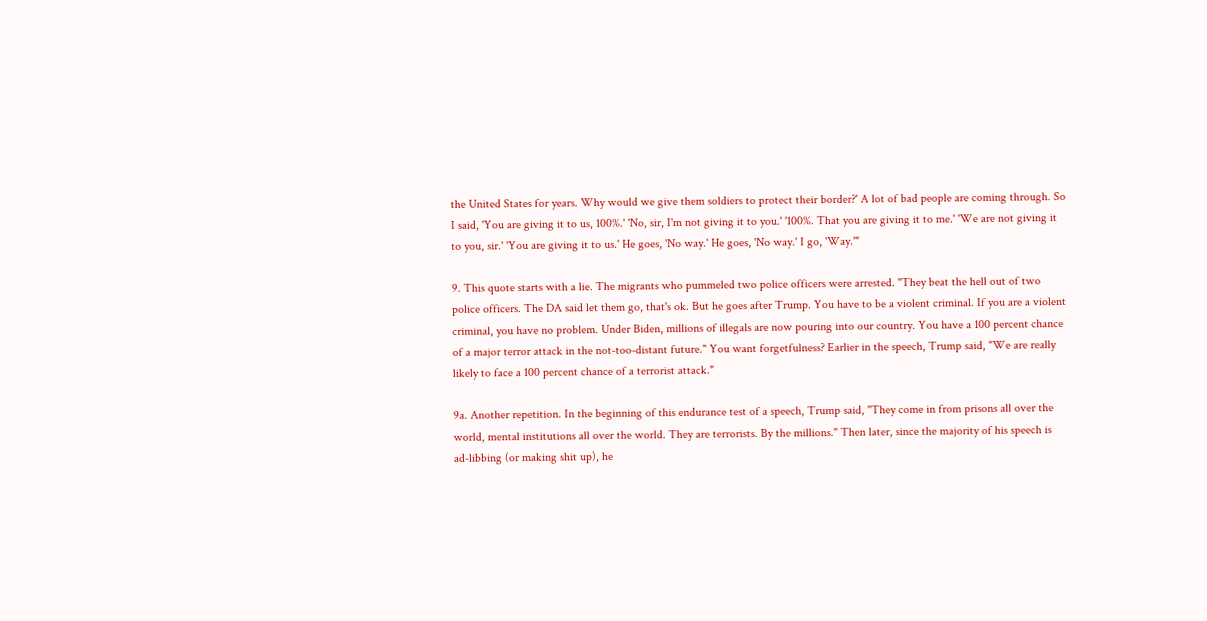the United States for years. Why would we give them soldiers to protect their border?' A lot of bad people are coming through. So I said, 'You are giving it to us, 100%.' 'No, sir, I'm not giving it to you.' '100%. That you are giving it to me.' 'We are not giving it to you, sir.' 'You are giving it to us.' He goes, 'No way.' He goes, 'No way.' I go, 'Way.'"

9. This quote starts with a lie. The migrants who pummeled two police officers were arrested. "They beat the hell out of two police officers. The DA said let them go, that's ok. But he goes after Trump. You have to be a violent criminal. If you are a violent criminal, you have no problem. Under Biden, millions of illegals are now pouring into our country. You have a 100 percent chance of a major terror attack in the not-too-distant future." You want forgetfulness? Earlier in the speech, Trump said, "We are really likely to face a 100 percent chance of a terrorist attack."

9a. Another repetition. In the beginning of this endurance test of a speech, Trump said, "They come in from prisons all over the world, mental institutions all over the world. They are terrorists. By the millions." Then later, since the majority of his speech is ad-libbing (or making shit up), he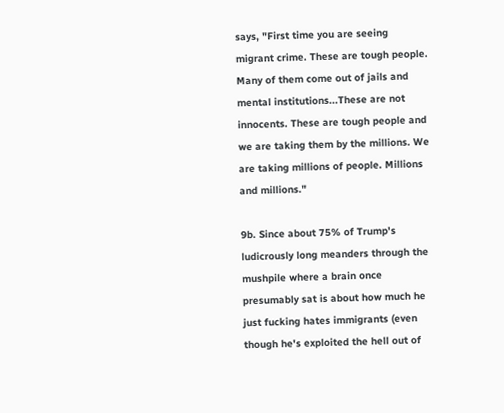says, "First time you are seeing migrant crime. These are tough people. Many of them come out of jails and mental institutions...These are not innocents. These are tough people and we are taking them by the millions. We are taking millions of people. Millions and millions."

9b. Since about 75% of Trump's ludicrously long meanders through the mushpile where a brain once presumably sat is about how much he just fucking hates immigrants (even though he's exploited the hell out of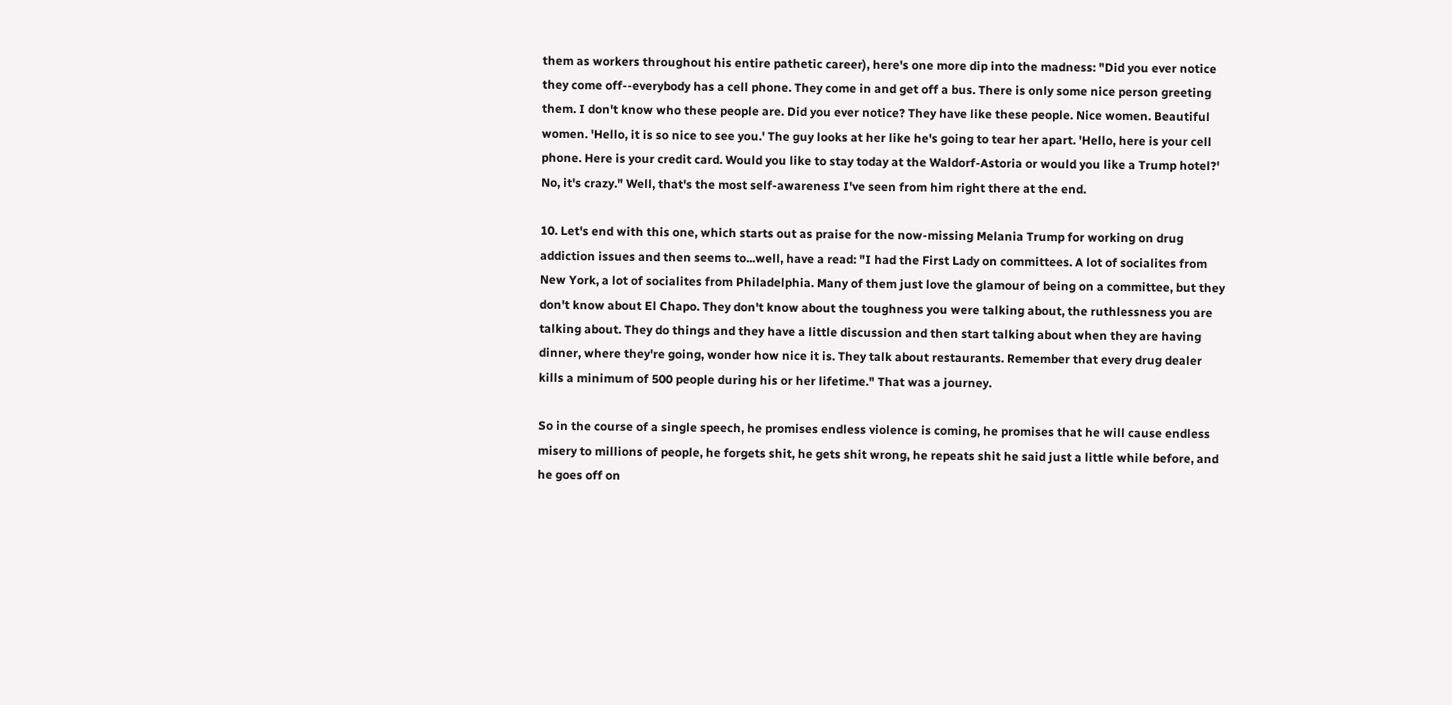them as workers throughout his entire pathetic career), here's one more dip into the madness: "Did you ever notice they come off--everybody has a cell phone. They come in and get off a bus. There is only some nice person greeting them. I don't know who these people are. Did you ever notice? They have like these people. Nice women. Beautiful women. 'Hello, it is so nice to see you.' The guy looks at her like he's going to tear her apart. 'Hello, here is your cell phone. Here is your credit card. Would you like to stay today at the Waldorf-Astoria or would you like a Trump hotel?' No, it's crazy." Well, that's the most self-awareness I've seen from him right there at the end.

10. Let's end with this one, which starts out as praise for the now-missing Melania Trump for working on drug addiction issues and then seems to...well, have a read: "I had the First Lady on committees. A lot of socialites from New York, a lot of socialites from Philadelphia. Many of them just love the glamour of being on a committee, but they don't know about El Chapo. They don't know about the toughness you were talking about, the ruthlessness you are talking about. They do things and they have a little discussion and then start talking about when they are having dinner, where they're going, wonder how nice it is. They talk about restaurants. Remember that every drug dealer kills a minimum of 500 people during his or her lifetime." That was a journey.

So in the course of a single speech, he promises endless violence is coming, he promises that he will cause endless misery to millions of people, he forgets shit, he gets shit wrong, he repeats shit he said just a little while before, and he goes off on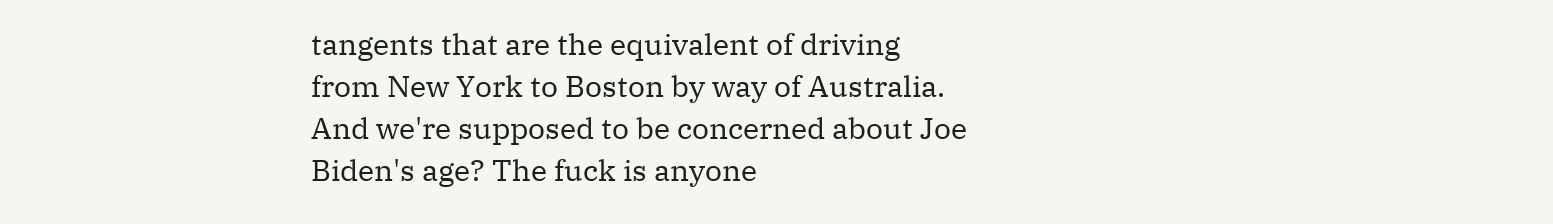tangents that are the equivalent of driving from New York to Boston by way of Australia. And we're supposed to be concerned about Joe Biden's age? The fuck is anyone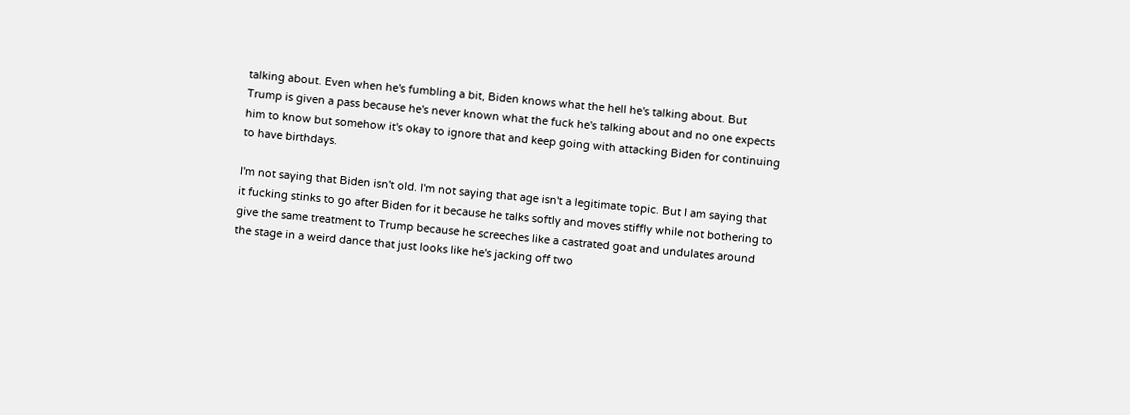talking about. Even when he's fumbling a bit, Biden knows what the hell he's talking about. But Trump is given a pass because he's never known what the fuck he's talking about and no one expects him to know but somehow it's okay to ignore that and keep going with attacking Biden for continuing to have birthdays.

I'm not saying that Biden isn't old. I'm not saying that age isn't a legitimate topic. But I am saying that it fucking stinks to go after Biden for it because he talks softly and moves stiffly while not bothering to give the same treatment to Trump because he screeches like a castrated goat and undulates around the stage in a weird dance that just looks like he's jacking off two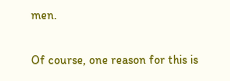men.

Of course, one reason for this is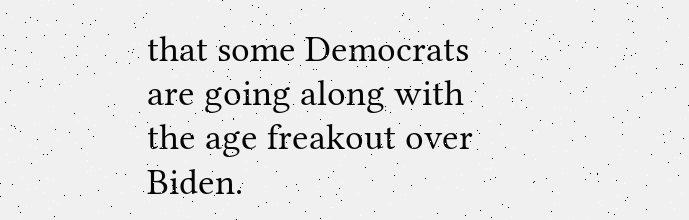that some Democrats are going along with the age freakout over Biden.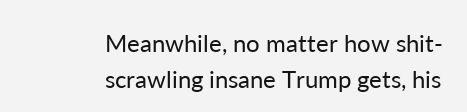Meanwhile, no matter how shit-scrawling insane Trump gets, his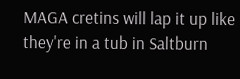MAGA cretins will lap it up like they're in a tub in Saltburn